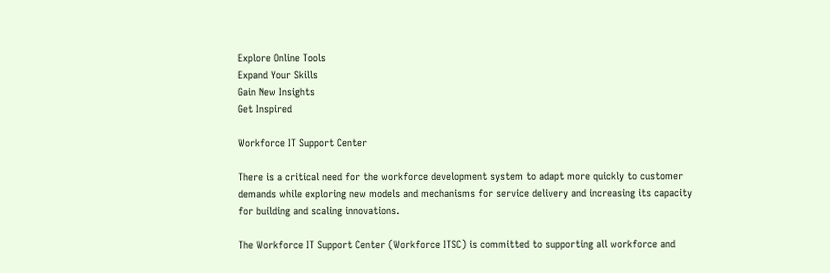Explore Online Tools
Expand Your Skills
Gain New Insights
Get Inspired

Workforce IT Support Center

There is a critical need for the workforce development system to adapt more quickly to customer demands while exploring new models and mechanisms for service delivery and increasing its capacity for building and scaling innovations.

The Workforce IT Support Center (Workforce ITSC) is committed to supporting all workforce and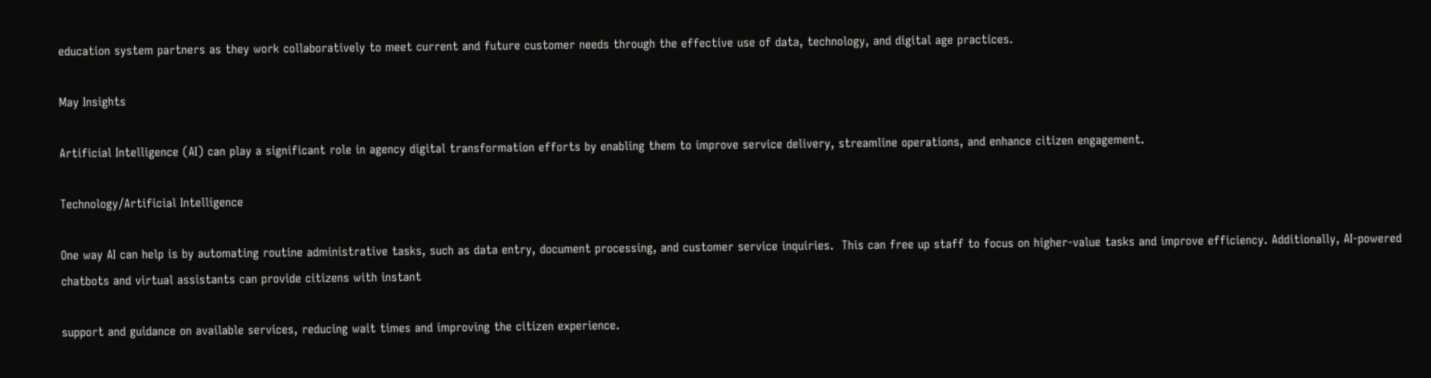education system partners as they work collaboratively to meet current and future customer needs through the effective use of data, technology, and digital age practices.

May Insights

Artificial Intelligence (AI) can play a significant role in agency digital transformation efforts by enabling them to improve service delivery, streamline operations, and enhance citizen engagement.

Technology/Artificial Intelligence

One way AI can help is by automating routine administrative tasks, such as data entry, document processing, and customer service inquiries.  This can free up staff to focus on higher-value tasks and improve efficiency. Additionally, AI-powered chatbots and virtual assistants can provide citizens with instant

support and guidance on available services, reducing wait times and improving the citizen experience.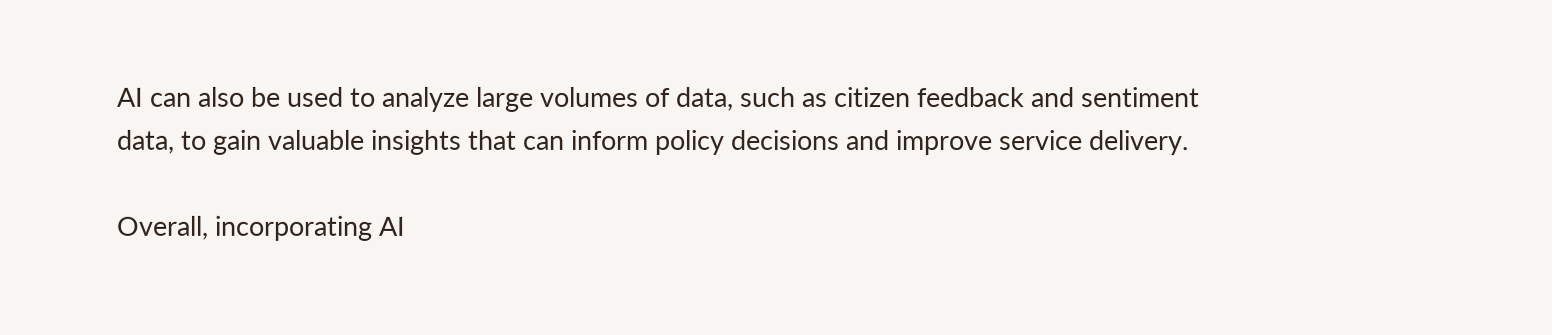AI can also be used to analyze large volumes of data, such as citizen feedback and sentiment data, to gain valuable insights that can inform policy decisions and improve service delivery.

Overall, incorporating AI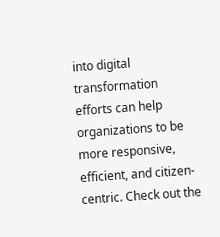into digital transformation efforts can help organizations to be more responsive, efficient, and citizen-centric. Check out the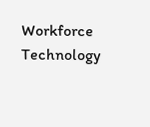Workforce Technology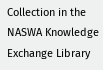Collection in the NASWA Knowledge Exchange Library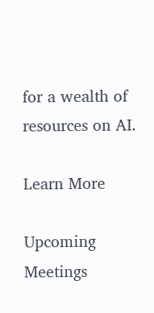for a wealth of resources on AI.

Learn More

Upcoming Meetings